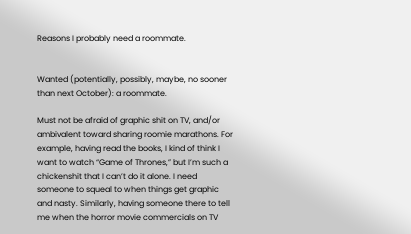Reasons I probably need a roommate.


Wanted (potentially, possibly, maybe, no sooner than next October): a roommate.

Must not be afraid of graphic shit on TV, and/or ambivalent toward sharing roomie marathons. For example, having read the books, I kind of think I want to watch “Game of Thrones,” but I’m such a chickenshit that I can’t do it alone. I need someone to squeal to when things get graphic and nasty. Similarly, having someone there to tell me when the horror movie commercials on TV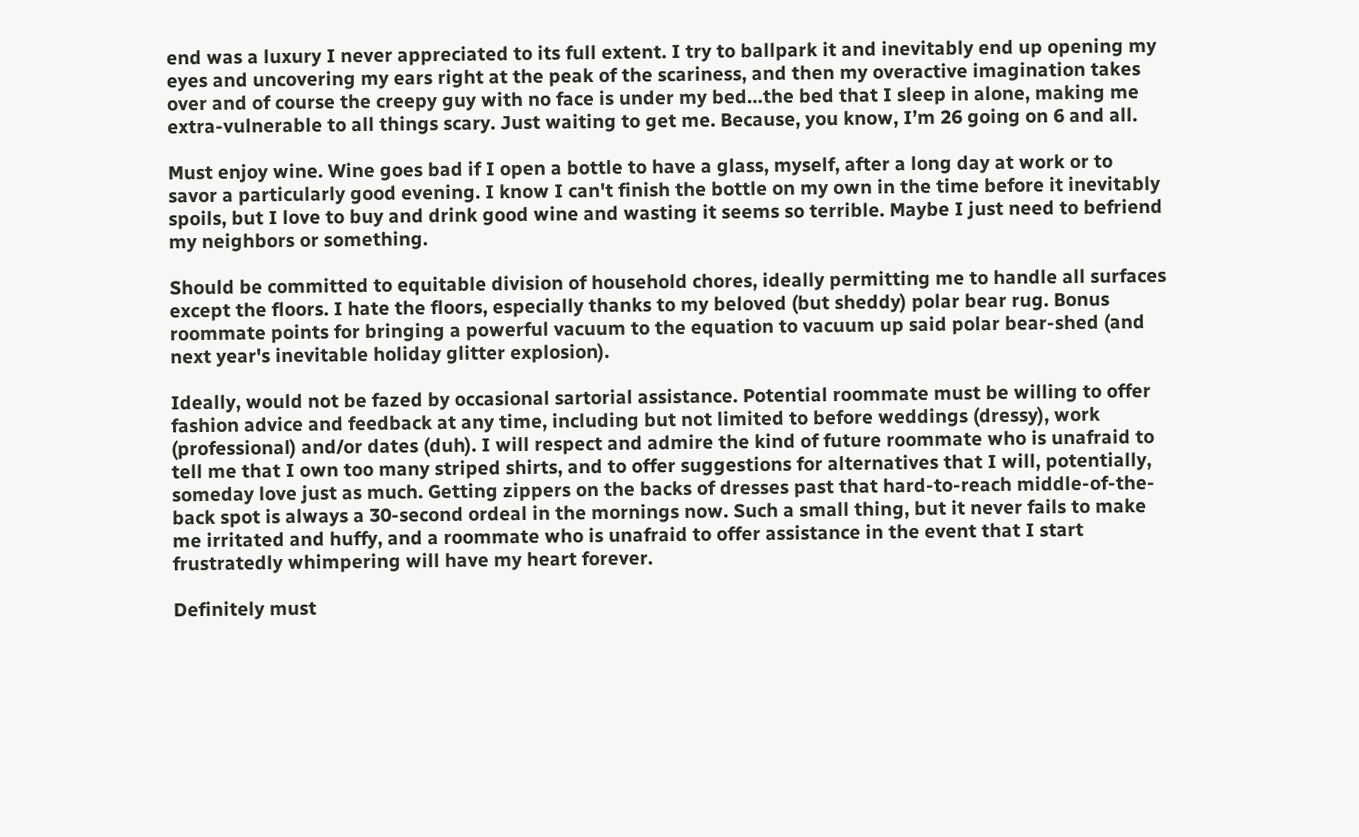end was a luxury I never appreciated to its full extent. I try to ballpark it and inevitably end up opening my eyes and uncovering my ears right at the peak of the scariness, and then my overactive imagination takes over and of course the creepy guy with no face is under my bed…the bed that I sleep in alone, making me extra-vulnerable to all things scary. Just waiting to get me. Because, you know, I’m 26 going on 6 and all.

Must enjoy wine. Wine goes bad if I open a bottle to have a glass, myself, after a long day at work or to savor a particularly good evening. I know I can't finish the bottle on my own in the time before it inevitably spoils, but I love to buy and drink good wine and wasting it seems so terrible. Maybe I just need to befriend my neighbors or something.

Should be committed to equitable division of household chores, ideally permitting me to handle all surfaces except the floors. I hate the floors, especially thanks to my beloved (but sheddy) polar bear rug. Bonus roommate points for bringing a powerful vacuum to the equation to vacuum up said polar bear-shed (and next year's inevitable holiday glitter explosion).

Ideally, would not be fazed by occasional sartorial assistance. Potential roommate must be willing to offer fashion advice and feedback at any time, including but not limited to before weddings (dressy), work (professional) and/or dates (duh). I will respect and admire the kind of future roommate who is unafraid to tell me that I own too many striped shirts, and to offer suggestions for alternatives that I will, potentially, someday love just as much. Getting zippers on the backs of dresses past that hard-to-reach middle-of-the-back spot is always a 30-second ordeal in the mornings now. Such a small thing, but it never fails to make me irritated and huffy, and a roommate who is unafraid to offer assistance in the event that I start frustratedly whimpering will have my heart forever.

Definitely must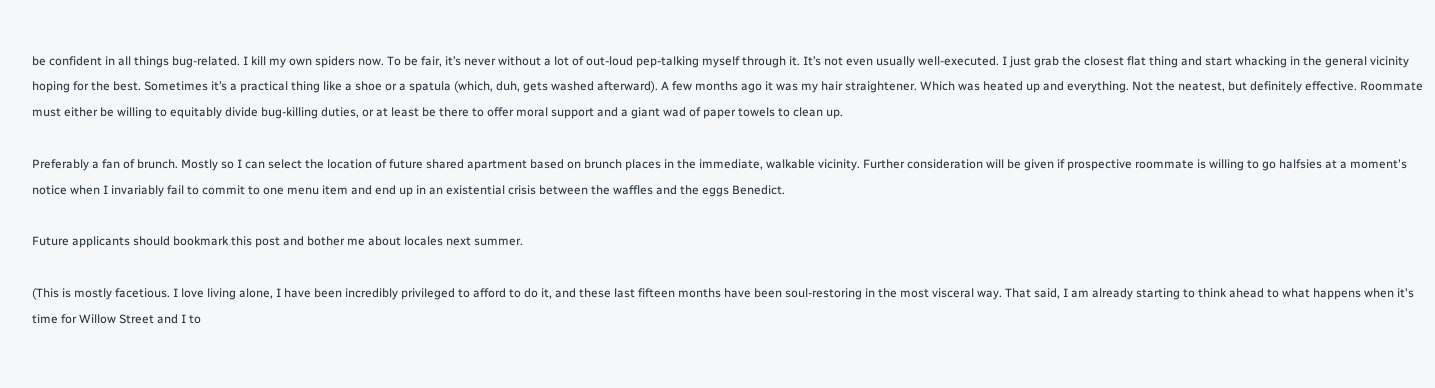be confident in all things bug-related. I kill my own spiders now. To be fair, it’s never without a lot of out-loud pep-talking myself through it. It’s not even usually well-executed. I just grab the closest flat thing and start whacking in the general vicinity hoping for the best. Sometimes it’s a practical thing like a shoe or a spatula (which, duh, gets washed afterward). A few months ago it was my hair straightener. Which was heated up and everything. Not the neatest, but definitely effective. Roommate must either be willing to equitably divide bug-killing duties, or at least be there to offer moral support and a giant wad of paper towels to clean up.

Preferably a fan of brunch. Mostly so I can select the location of future shared apartment based on brunch places in the immediate, walkable vicinity. Further consideration will be given if prospective roommate is willing to go halfsies at a moment's notice when I invariably fail to commit to one menu item and end up in an existential crisis between the waffles and the eggs Benedict.

Future applicants should bookmark this post and bother me about locales next summer.

(This is mostly facetious. I love living alone, I have been incredibly privileged to afford to do it, and these last fifteen months have been soul-restoring in the most visceral way. That said, I am already starting to think ahead to what happens when it's time for Willow Street and I to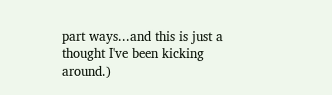part ways...and this is just a thought I've been kicking around.)